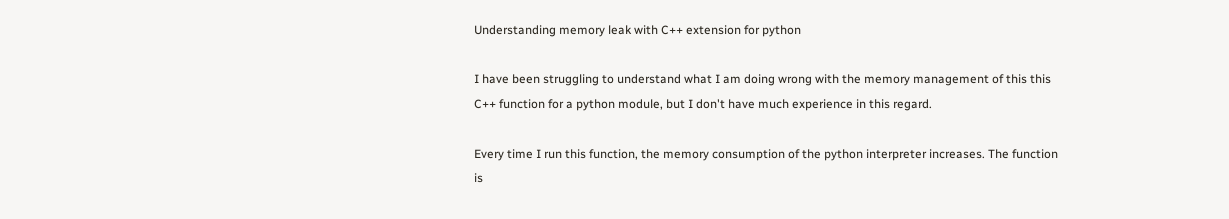Understanding memory leak with C++ extension for python

I have been struggling to understand what I am doing wrong with the memory management of this this C++ function for a python module, but I don't have much experience in this regard.

Every time I run this function, the memory consumption of the python interpreter increases. The function is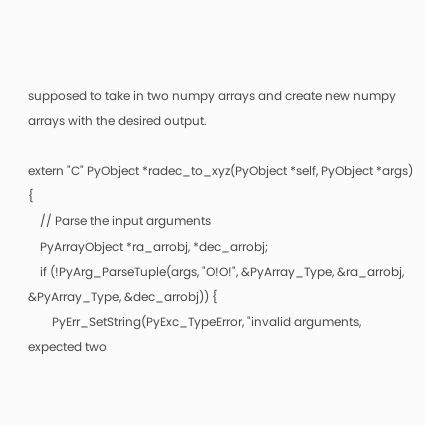supposed to take in two numpy arrays and create new numpy arrays with the desired output.

extern "C" PyObject *radec_to_xyz(PyObject *self, PyObject *args) {
    // Parse the input arguments
    PyArrayObject *ra_arrobj, *dec_arrobj;
    if (!PyArg_ParseTuple(args, "O!O!", &PyArray_Type, &ra_arrobj, &PyArray_Type, &dec_arrobj)) {
        PyErr_SetString(PyExc_TypeError, "invalid arguments, expected two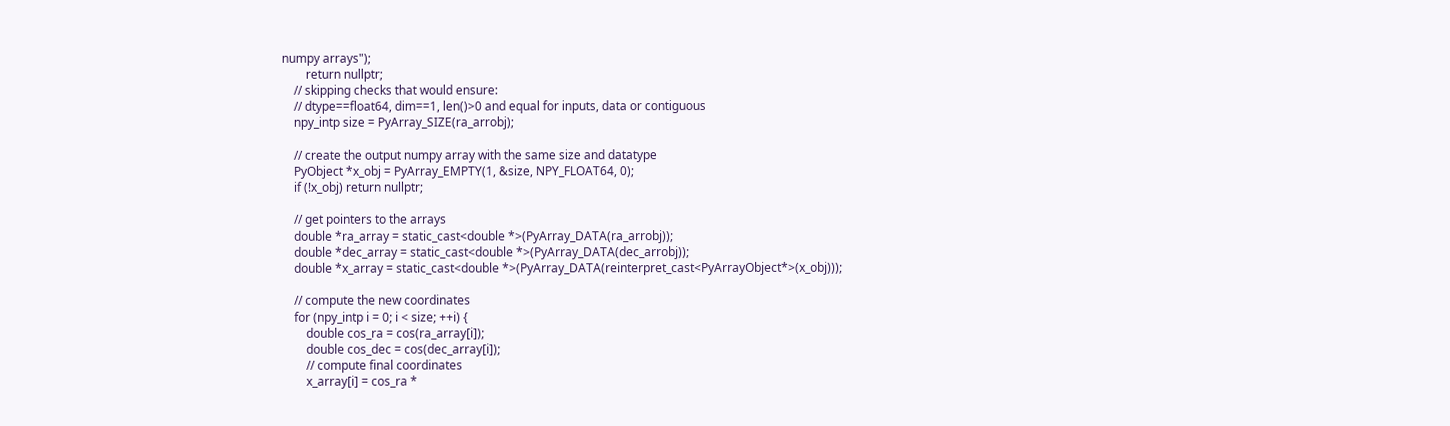numpy arrays");
        return nullptr;
    // skipping checks that would ensure:
    // dtype==float64, dim==1, len()>0 and equal for inputs, data or contiguous
    npy_intp size = PyArray_SIZE(ra_arrobj);

    // create the output numpy array with the same size and datatype
    PyObject *x_obj = PyArray_EMPTY(1, &size, NPY_FLOAT64, 0);
    if (!x_obj) return nullptr;

    // get pointers to the arrays
    double *ra_array = static_cast<double *>(PyArray_DATA(ra_arrobj));
    double *dec_array = static_cast<double *>(PyArray_DATA(dec_arrobj));
    double *x_array = static_cast<double *>(PyArray_DATA(reinterpret_cast<PyArrayObject*>(x_obj)));

    // compute the new coordinates
    for (npy_intp i = 0; i < size; ++i) {
        double cos_ra = cos(ra_array[i]);
        double cos_dec = cos(dec_array[i]);
        // compute final coordinates
        x_array[i] = cos_ra *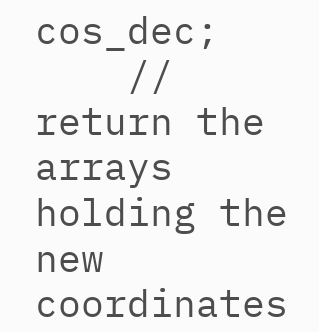cos_dec;
    // return the arrays holding the new coordinates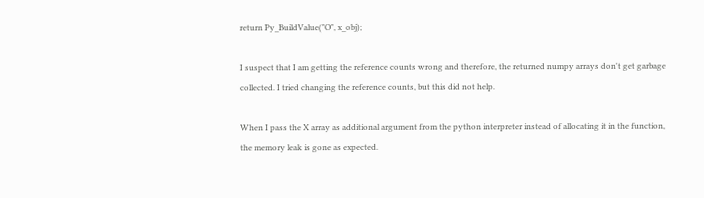return Py_BuildValue("O", x_obj);

I suspect that I am getting the reference counts wrong and therefore, the returned numpy arrays don't get garbage collected. I tried changing the reference counts, but this did not help.

When I pass the X array as additional argument from the python interpreter instead of allocating it in the function, the memory leak is gone as expected.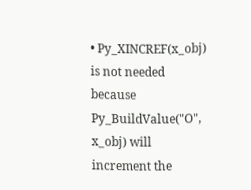• Py_XINCREF(x_obj) is not needed because Py_BuildValue("O", x_obj) will increment the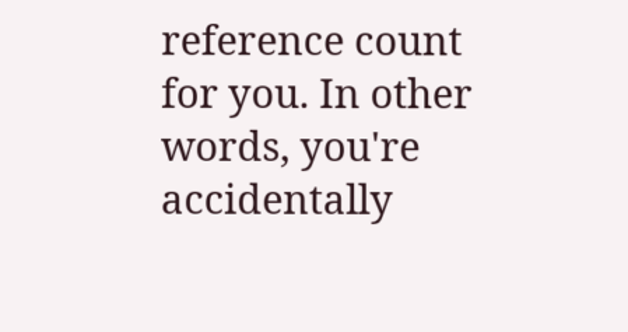reference count for you. In other words, you're accidentally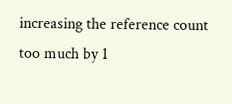increasing the reference count too much by 1